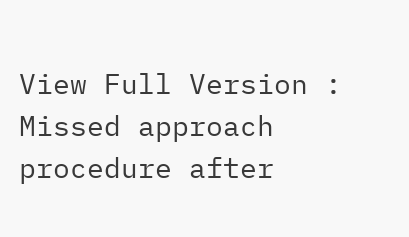View Full Version : Missed approach procedure after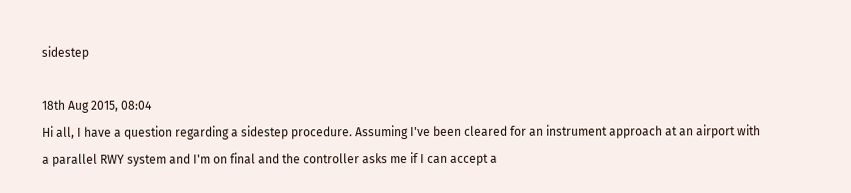sidestep

18th Aug 2015, 08:04
Hi all, I have a question regarding a sidestep procedure. Assuming I've been cleared for an instrument approach at an airport with a parallel RWY system and I'm on final and the controller asks me if I can accept a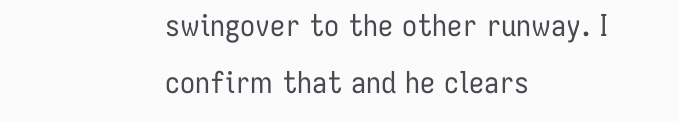swingover to the other runway. I confirm that and he clears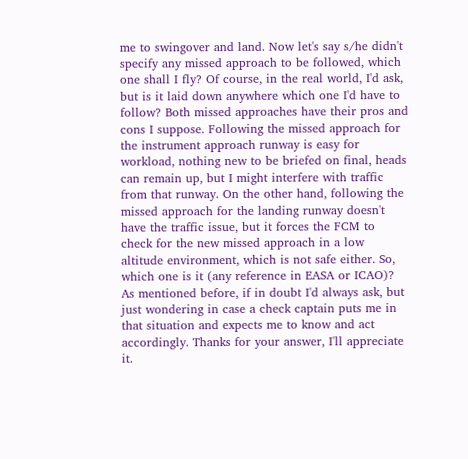me to swingover and land. Now let's say s/he didn't specify any missed approach to be followed, which one shall I fly? Of course, in the real world, I'd ask, but is it laid down anywhere which one I'd have to follow? Both missed approaches have their pros and cons I suppose. Following the missed approach for the instrument approach runway is easy for workload, nothing new to be briefed on final, heads can remain up, but I might interfere with traffic from that runway. On the other hand, following the missed approach for the landing runway doesn't have the traffic issue, but it forces the FCM to check for the new missed approach in a low altitude environment, which is not safe either. So, which one is it (any reference in EASA or ICAO)? As mentioned before, if in doubt I'd always ask, but just wondering in case a check captain puts me in that situation and expects me to know and act accordingly. Thanks for your answer, I'll appreciate it.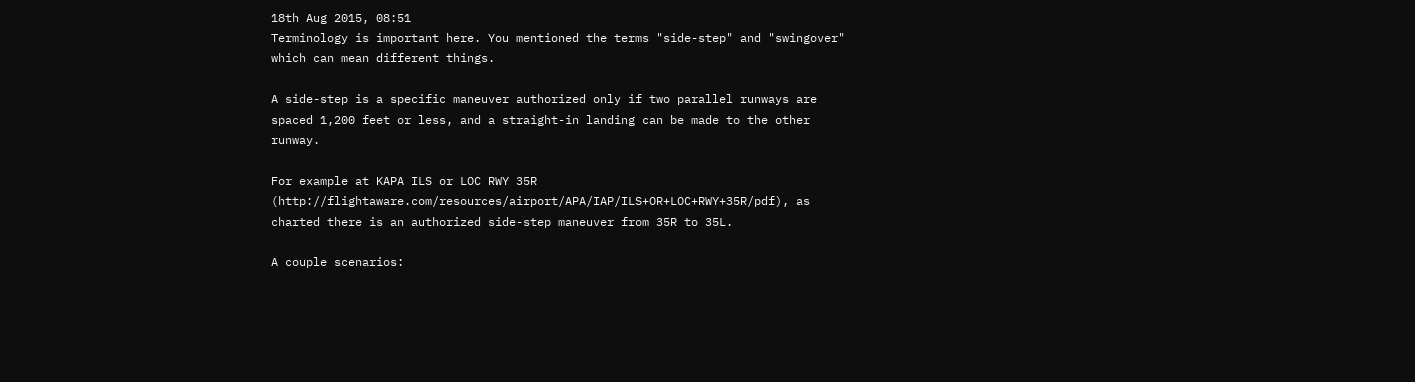18th Aug 2015, 08:51
Terminology is important here. You mentioned the terms "side-step" and "swingover" which can mean different things.

A side-step is a specific maneuver authorized only if two parallel runways are spaced 1,200 feet or less, and a straight-in landing can be made to the other runway.

For example at KAPA ILS or LOC RWY 35R (http://flightaware.com/resources/airport/APA/IAP/ILS+OR+LOC+RWY+35R/pdf), as charted there is an authorized side-step maneuver from 35R to 35L.

A couple scenarios: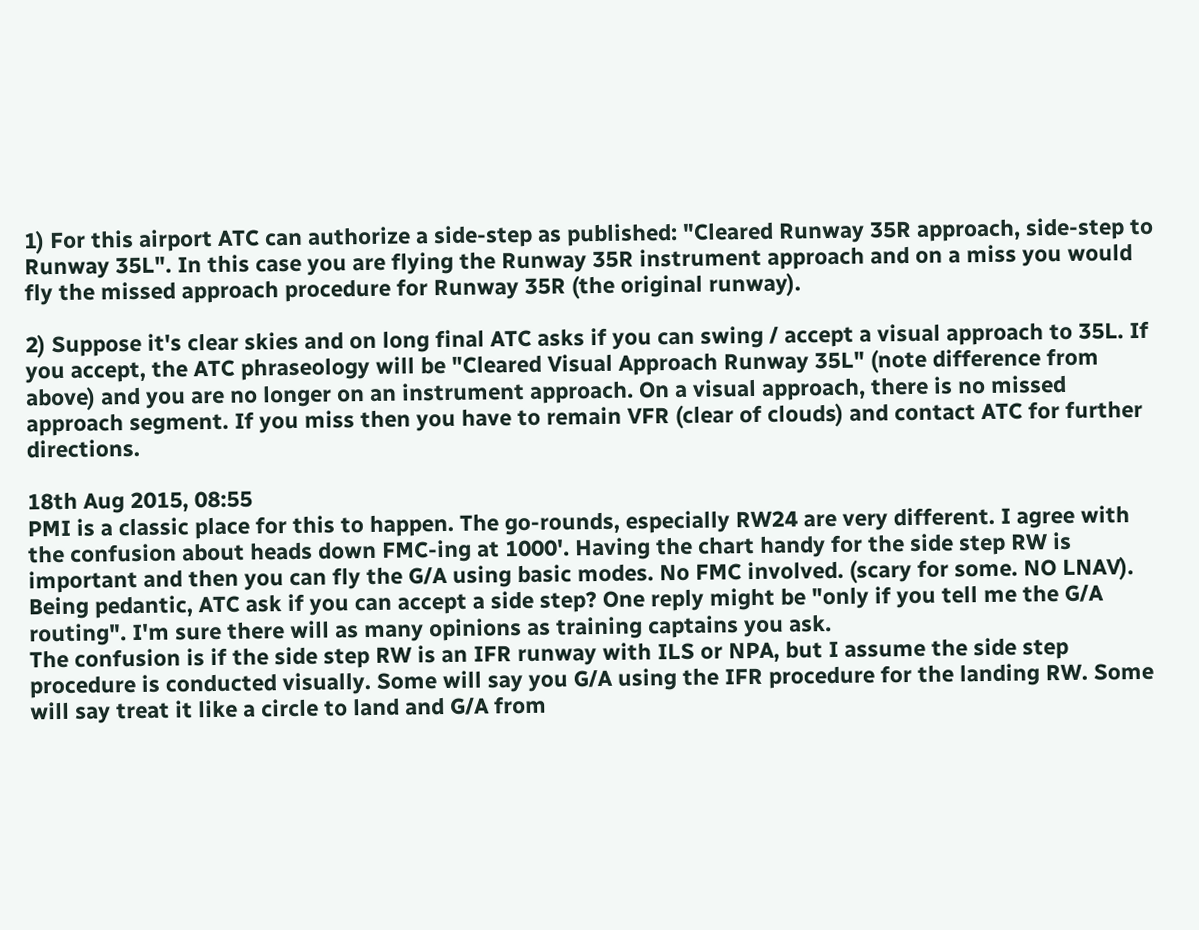1) For this airport ATC can authorize a side-step as published: "Cleared Runway 35R approach, side-step to Runway 35L". In this case you are flying the Runway 35R instrument approach and on a miss you would fly the missed approach procedure for Runway 35R (the original runway).

2) Suppose it's clear skies and on long final ATC asks if you can swing / accept a visual approach to 35L. If you accept, the ATC phraseology will be "Cleared Visual Approach Runway 35L" (note difference from above) and you are no longer on an instrument approach. On a visual approach, there is no missed approach segment. If you miss then you have to remain VFR (clear of clouds) and contact ATC for further directions.

18th Aug 2015, 08:55
PMI is a classic place for this to happen. The go-rounds, especially RW24 are very different. I agree with the confusion about heads down FMC-ing at 1000'. Having the chart handy for the side step RW is important and then you can fly the G/A using basic modes. No FMC involved. (scary for some. NO LNAV).
Being pedantic, ATC ask if you can accept a side step? One reply might be "only if you tell me the G/A routing". I'm sure there will as many opinions as training captains you ask.
The confusion is if the side step RW is an IFR runway with ILS or NPA, but I assume the side step procedure is conducted visually. Some will say you G/A using the IFR procedure for the landing RW. Some will say treat it like a circle to land and G/A from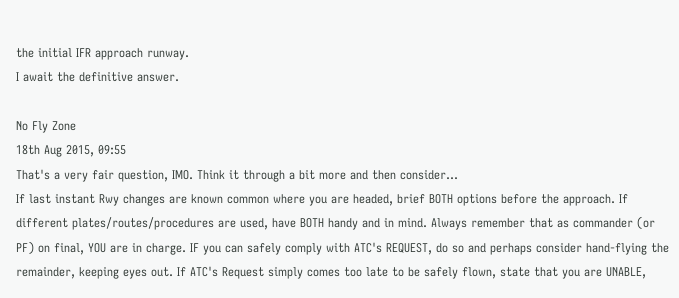the initial IFR approach runway.
I await the definitive answer.

No Fly Zone
18th Aug 2015, 09:55
That's a very fair question, IMO. Think it through a bit more and then consider...
If last instant Rwy changes are known common where you are headed, brief BOTH options before the approach. If different plates/routes/procedures are used, have BOTH handy and in mind. Always remember that as commander (or PF) on final, YOU are in charge. IF you can safely comply with ATC's REQUEST, do so and perhaps consider hand-flying the remainder, keeping eyes out. If ATC's Request simply comes too late to be safely flown, state that you are UNABLE,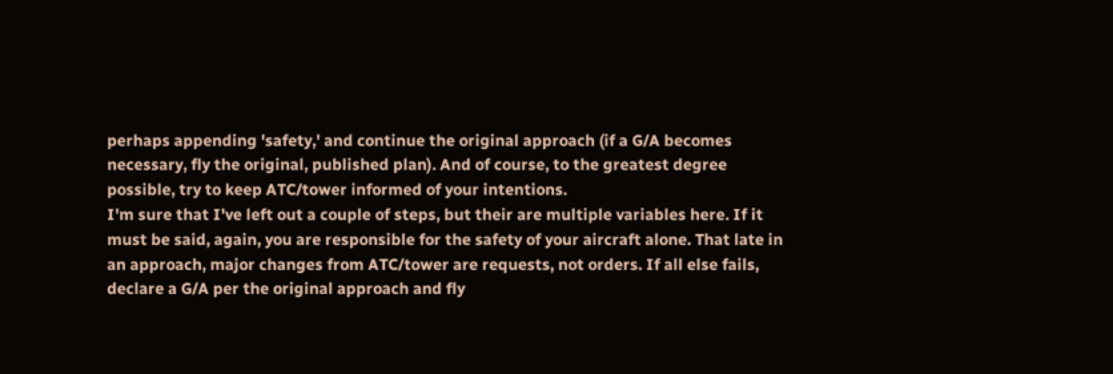perhaps appending 'safety,' and continue the original approach (if a G/A becomes necessary, fly the original, published plan). And of course, to the greatest degree possible, try to keep ATC/tower informed of your intentions.
I'm sure that I've left out a couple of steps, but their are multiple variables here. If it must be said, again, you are responsible for the safety of your aircraft alone. That late in an approach, major changes from ATC/tower are requests, not orders. If all else fails, declare a G/A per the original approach and fly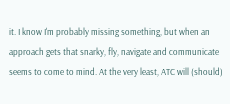it. I know I'm probably missing something, but when an approach gets that snarky, fly, navigate and communicate seems to come to mind. At the very least, ATC will (should)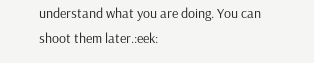understand what you are doing. You can shoot them later.:eek: